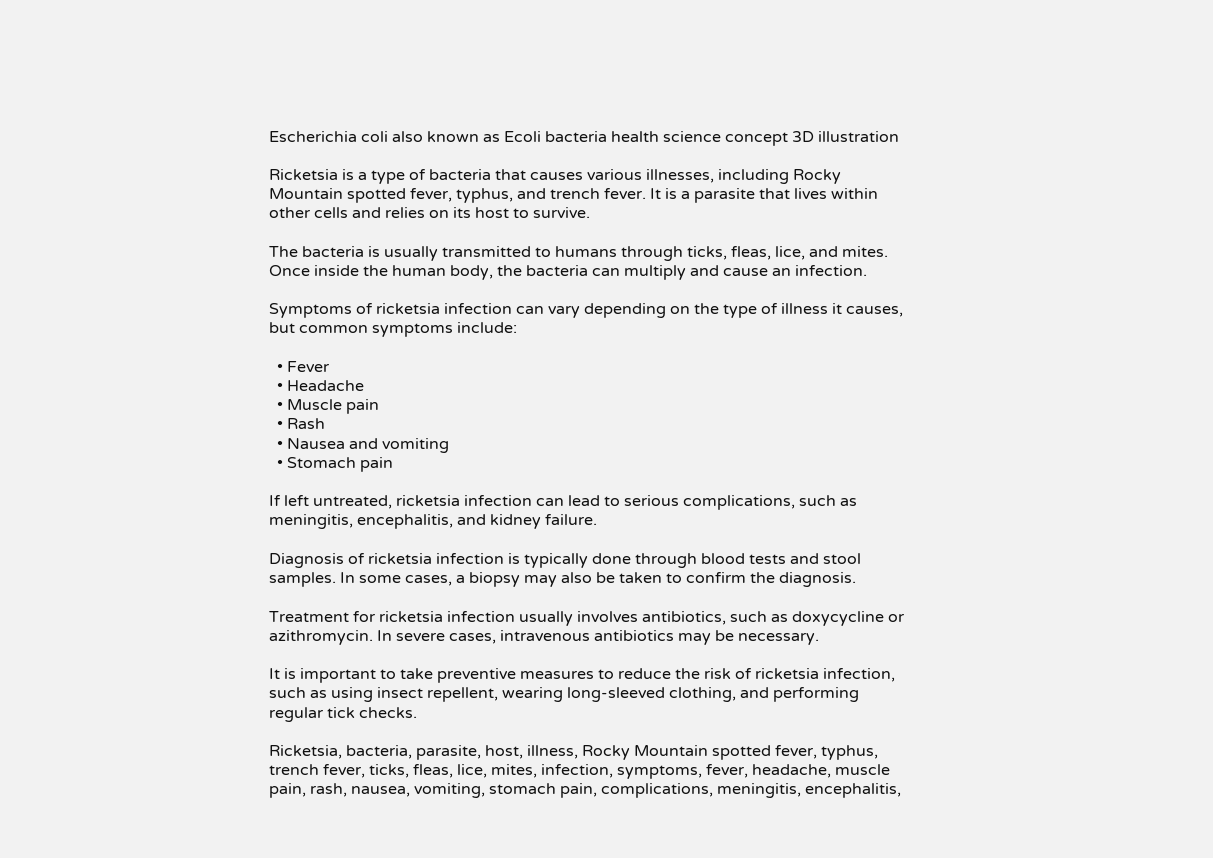Escherichia coli also known as Ecoli bacteria health science concept 3D illustration

Ricketsia is a type of bacteria that causes various illnesses, including Rocky Mountain spotted fever, typhus, and trench fever. It is a parasite that lives within other cells and relies on its host to survive.

The bacteria is usually transmitted to humans through ticks, fleas, lice, and mites. Once inside the human body, the bacteria can multiply and cause an infection.

Symptoms of ricketsia infection can vary depending on the type of illness it causes, but common symptoms include:

  • Fever
  • Headache
  • Muscle pain
  • Rash
  • Nausea and vomiting
  • Stomach pain

If left untreated, ricketsia infection can lead to serious complications, such as meningitis, encephalitis, and kidney failure.

Diagnosis of ricketsia infection is typically done through blood tests and stool samples. In some cases, a biopsy may also be taken to confirm the diagnosis.

Treatment for ricketsia infection usually involves antibiotics, such as doxycycline or azithromycin. In severe cases, intravenous antibiotics may be necessary.

It is important to take preventive measures to reduce the risk of ricketsia infection, such as using insect repellent, wearing long-sleeved clothing, and performing regular tick checks.

Ricketsia, bacteria, parasite, host, illness, Rocky Mountain spotted fever, typhus, trench fever, ticks, fleas, lice, mites, infection, symptoms, fever, headache, muscle pain, rash, nausea, vomiting, stomach pain, complications, meningitis, encephalitis,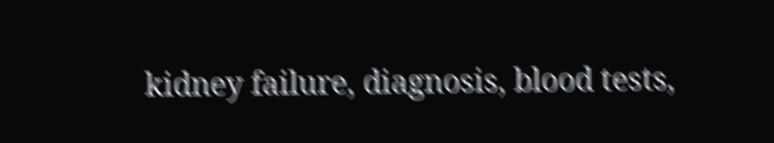kidney failure, diagnosis, blood tests,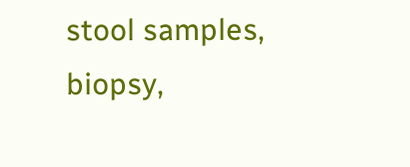stool samples, biopsy,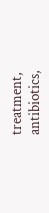treatment, antibiotics,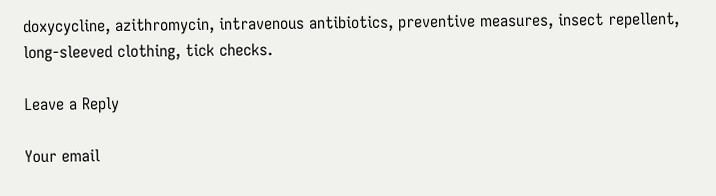doxycycline, azithromycin, intravenous antibiotics, preventive measures, insect repellent, long-sleeved clothing, tick checks.

Leave a Reply

Your email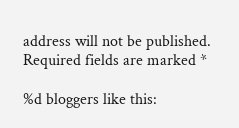address will not be published. Required fields are marked *

%d bloggers like this: